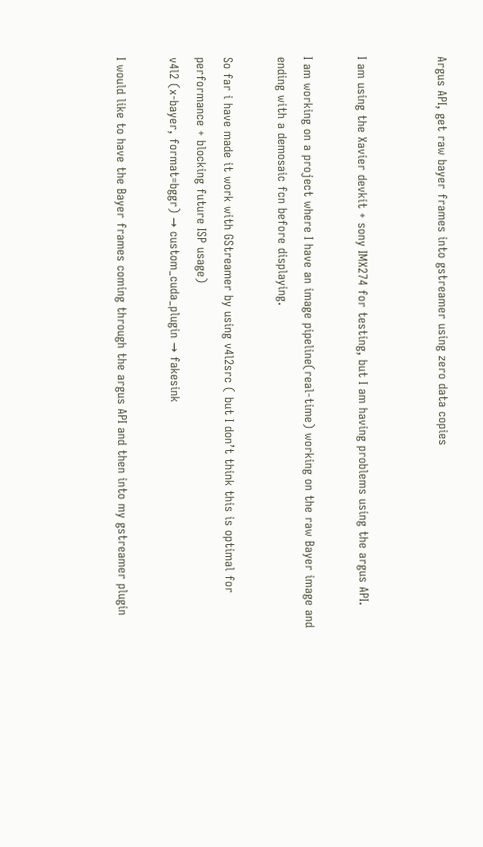Argus API, get raw bayer frames into gstreamer using zero data copies


I am using the Xavier devkit + sony IMX274 for testing, but I am having problems using the argus API.

I am working on a project where I have an image pipeline(real-time) working on the raw Bayer image and ending with a demosaic fcn before displaying.

So far i have made it work with GStreamer by using v4l2src ( but I don’t think this is optimal for performance + blocking future ISP usage)
v4l2 (x-bayer, format=bggr) → custom_cuda_plugin → fakesink

I would like to have the Bayer frames coming through the argus API and then into my gstreamer plugin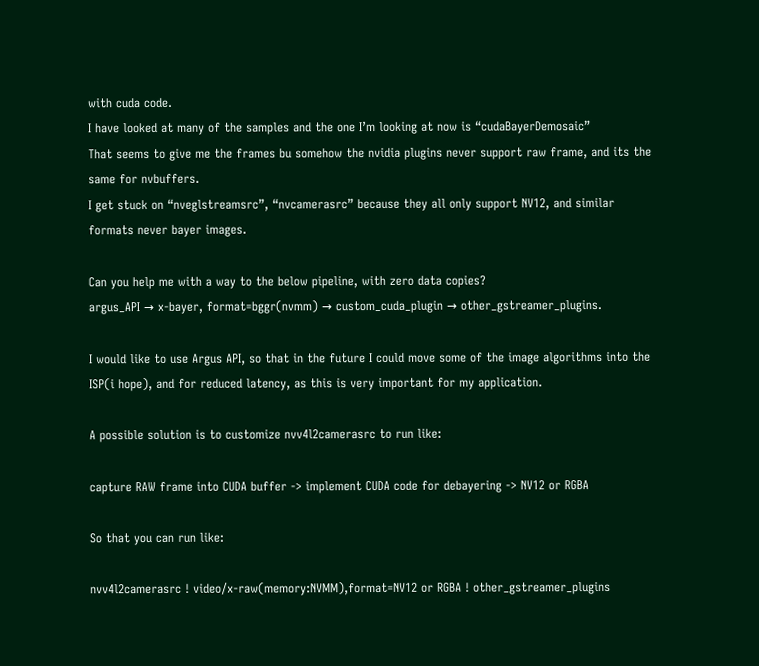with cuda code.
I have looked at many of the samples and the one I’m looking at now is “cudaBayerDemosaic”
That seems to give me the frames bu somehow the nvidia plugins never support raw frame, and its the same for nvbuffers.
I get stuck on “nveglstreamsrc”, “nvcamerasrc” because they all only support NV12, and similar formats never bayer images.

Can you help me with a way to the below pipeline, with zero data copies?
argus_API → x-bayer, format=bggr(nvmm) → custom_cuda_plugin → other_gstreamer_plugins.

I would like to use Argus API, so that in the future I could move some of the image algorithms into the ISP(i hope), and for reduced latency, as this is very important for my application.

A possible solution is to customize nvv4l2camerasrc to run like:

capture RAW frame into CUDA buffer -> implement CUDA code for debayering -> NV12 or RGBA

So that you can run like:

nvv4l2camerasrc ! video/x-raw(memory:NVMM),format=NV12 or RGBA ! other_gstreamer_plugins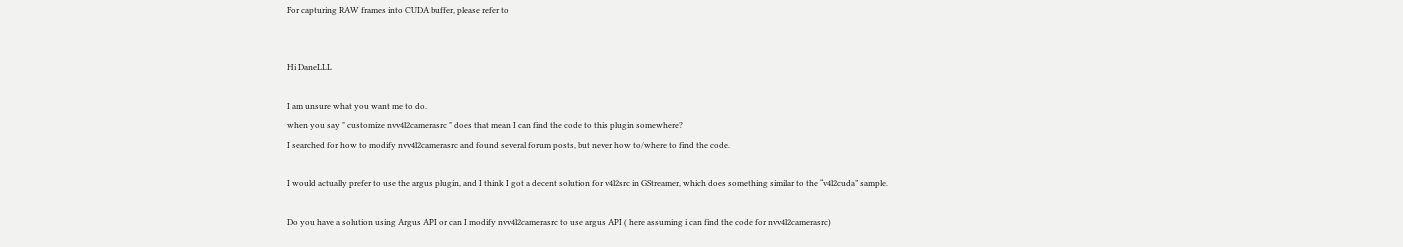For capturing RAW frames into CUDA buffer, please refer to


Hi DaneLLL

I am unsure what you want me to do.
when you say " customize nvv4l2camerasrc " does that mean I can find the code to this plugin somewhere?
I searched for how to modify nvv4l2camerasrc and found several forum posts, but never how to/where to find the code.

I would actually prefer to use the argus plugin, and I think I got a decent solution for v4l2src in GStreamer, which does something similar to the “v4l2cuda” sample.

Do you have a solution using Argus API or can I modify nvv4l2camerasrc to use argus API ( here assuming i can find the code for nvv4l2camerasrc)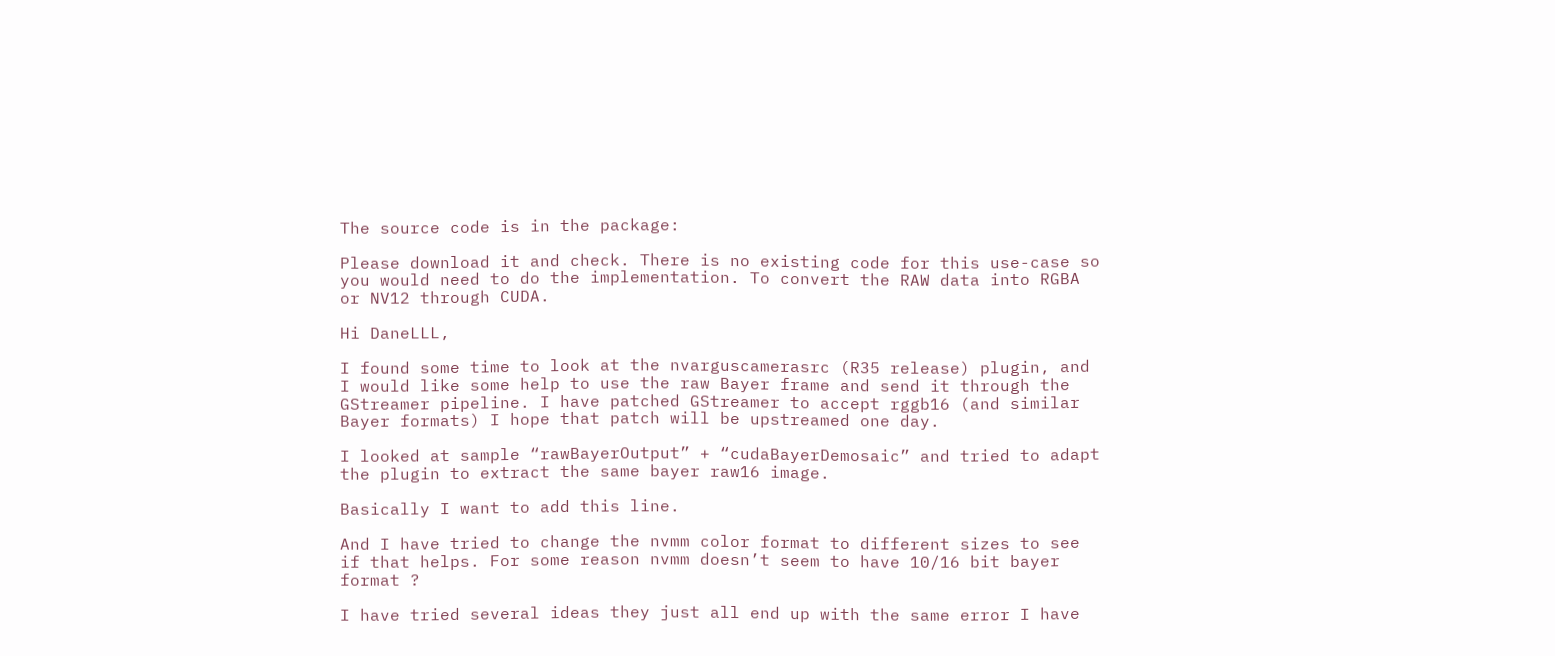The source code is in the package:

Please download it and check. There is no existing code for this use-case so you would need to do the implementation. To convert the RAW data into RGBA or NV12 through CUDA.

Hi DaneLLL,

I found some time to look at the nvarguscamerasrc (R35 release) plugin, and I would like some help to use the raw Bayer frame and send it through the GStreamer pipeline. I have patched GStreamer to accept rggb16 (and similar Bayer formats) I hope that patch will be upstreamed one day.

I looked at sample “rawBayerOutput” + “cudaBayerDemosaic” and tried to adapt the plugin to extract the same bayer raw16 image.

Basically I want to add this line.

And I have tried to change the nvmm color format to different sizes to see if that helps. For some reason nvmm doesn’t seem to have 10/16 bit bayer format ?

I have tried several ideas they just all end up with the same error I have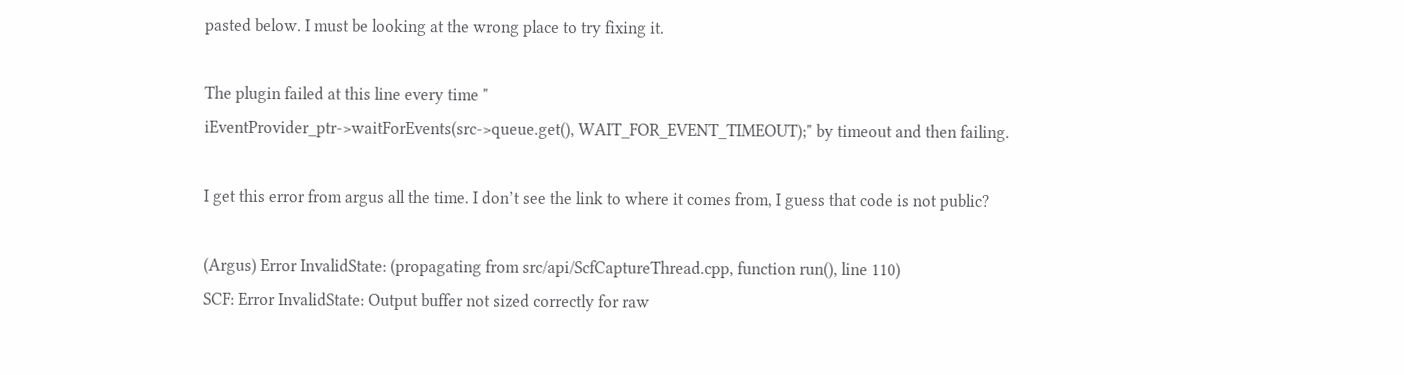pasted below. I must be looking at the wrong place to try fixing it.

The plugin failed at this line every time "
iEventProvider_ptr->waitForEvents(src->queue.get(), WAIT_FOR_EVENT_TIMEOUT);" by timeout and then failing.

I get this error from argus all the time. I don’t see the link to where it comes from, I guess that code is not public?

(Argus) Error InvalidState: (propagating from src/api/ScfCaptureThread.cpp, function run(), line 110)
SCF: Error InvalidState: Output buffer not sized correctly for raw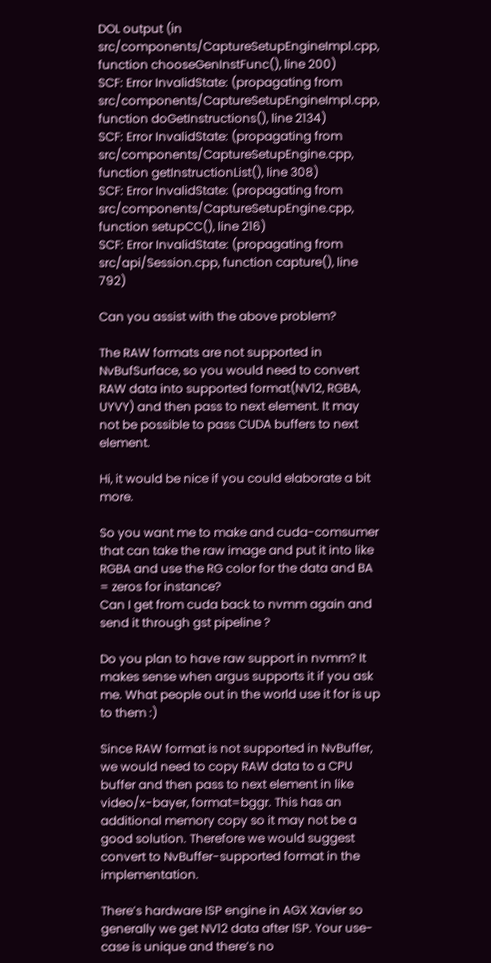DOL output (in src/components/CaptureSetupEngineImpl.cpp, function chooseGenInstFunc(), line 200)
SCF: Error InvalidState: (propagating from src/components/CaptureSetupEngineImpl.cpp, function doGetInstructions(), line 2134)
SCF: Error InvalidState: (propagating from src/components/CaptureSetupEngine.cpp, function getInstructionList(), line 308)
SCF: Error InvalidState: (propagating from src/components/CaptureSetupEngine.cpp, function setupCC(), line 216)
SCF: Error InvalidState: (propagating from src/api/Session.cpp, function capture(), line 792)

Can you assist with the above problem?

The RAW formats are not supported in NvBufSurface, so you would need to convert RAW data into supported format(NV12, RGBA, UYVY) and then pass to next element. It may not be possible to pass CUDA buffers to next element.

Hi, it would be nice if you could elaborate a bit more.

So you want me to make and cuda-comsumer that can take the raw image and put it into like RGBA and use the RG color for the data and BA = zeros for instance?
Can I get from cuda back to nvmm again and send it through gst pipeline ?

Do you plan to have raw support in nvmm? It makes sense when argus supports it if you ask me. What people out in the world use it for is up to them :)

Since RAW format is not supported in NvBuffer, we would need to copy RAW data to a CPU buffer and then pass to next element in like video/x-bayer, format=bggr. This has an additional memory copy so it may not be a good solution. Therefore we would suggest convert to NvBuffer-supported format in the implementation.

There’s hardware ISP engine in AGX Xavier so generally we get NV12 data after ISP. Your use-case is unique and there’s no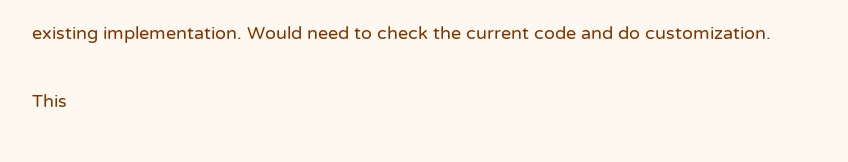existing implementation. Would need to check the current code and do customization.

This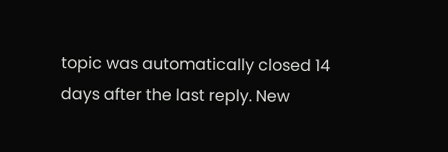topic was automatically closed 14 days after the last reply. New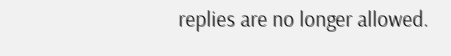replies are no longer allowed.